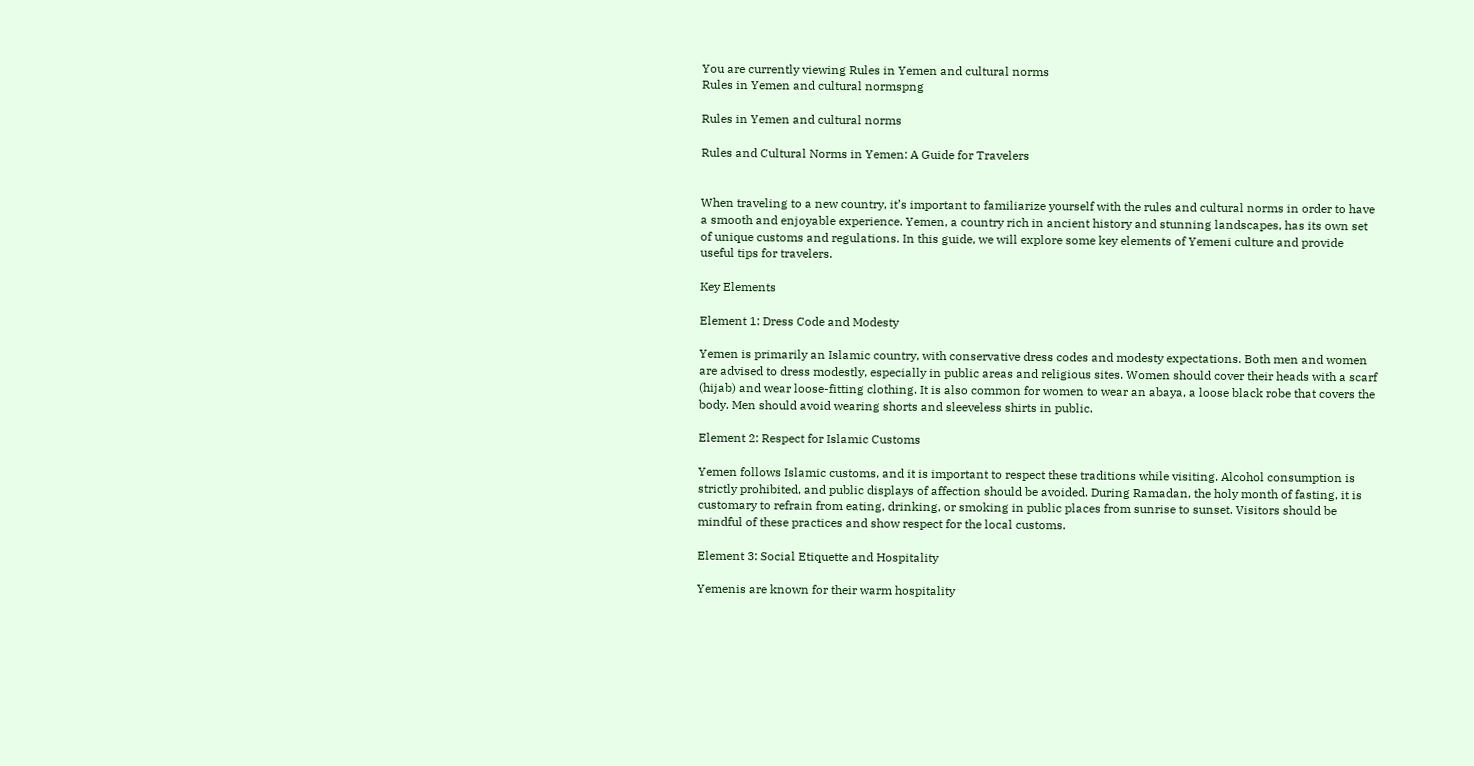You are currently viewing Rules in Yemen and cultural norms
Rules in Yemen and cultural normspng

Rules in Yemen and cultural norms

Rules and Cultural Norms in Yemen: A Guide for Travelers


When traveling to a new country, it’s important to familiarize yourself with the rules and cultural norms in order to have a smooth and enjoyable experience. Yemen, a country rich in ancient history and stunning landscapes, has its own set of unique customs and regulations. In this guide, we will explore some key elements of Yemeni culture and provide useful tips for travelers.

Key Elements

Element 1: Dress Code and Modesty

Yemen is primarily an Islamic country, with conservative dress codes and modesty expectations. Both men and women are advised to dress modestly, especially in public areas and religious sites. Women should cover their heads with a scarf (hijab) and wear loose-fitting clothing. It is also common for women to wear an abaya, a loose black robe that covers the body. Men should avoid wearing shorts and sleeveless shirts in public.

Element 2: Respect for Islamic Customs

Yemen follows Islamic customs, and it is important to respect these traditions while visiting. Alcohol consumption is strictly prohibited, and public displays of affection should be avoided. During Ramadan, the holy month of fasting, it is customary to refrain from eating, drinking, or smoking in public places from sunrise to sunset. Visitors should be mindful of these practices and show respect for the local customs.

Element 3: Social Etiquette and Hospitality

Yemenis are known for their warm hospitality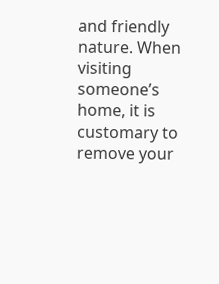and friendly nature. When visiting someone’s home, it is customary to remove your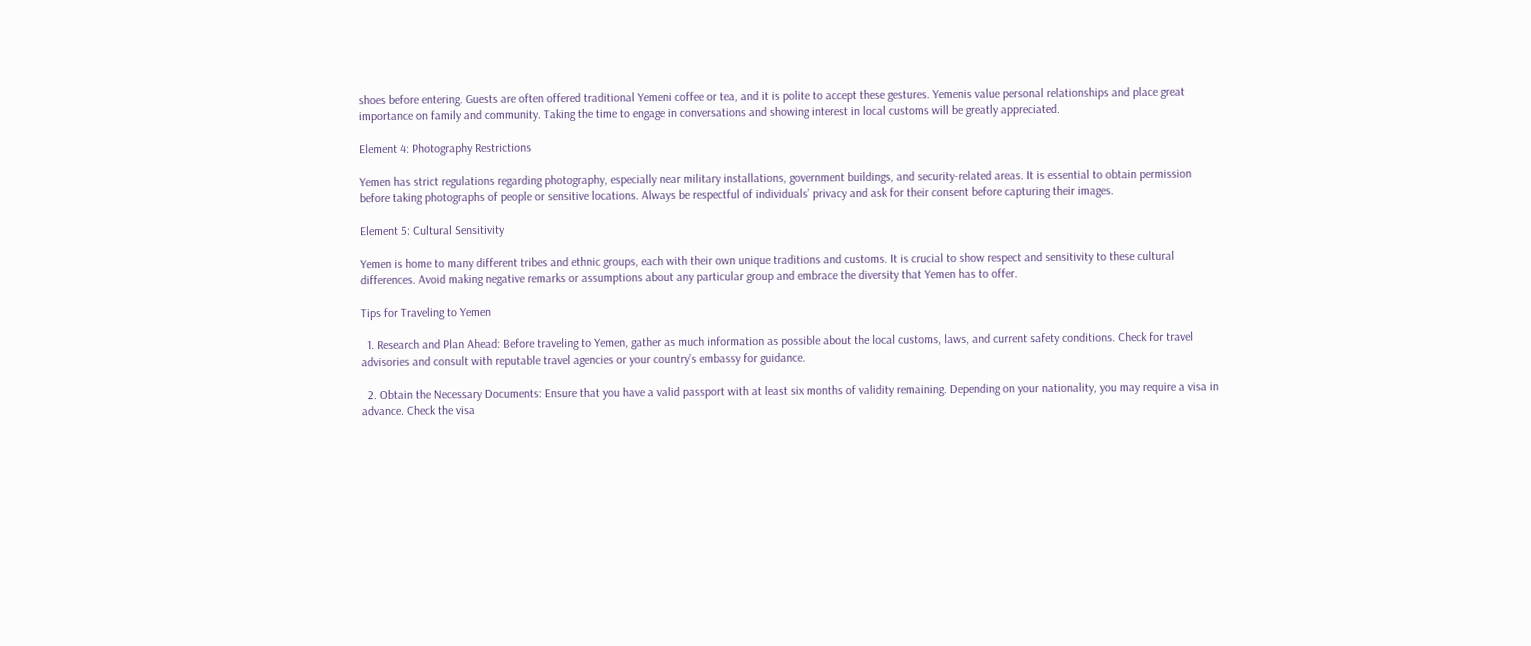shoes before entering. Guests are often offered traditional Yemeni coffee or tea, and it is polite to accept these gestures. Yemenis value personal relationships and place great importance on family and community. Taking the time to engage in conversations and showing interest in local customs will be greatly appreciated.

Element 4: Photography Restrictions

Yemen has strict regulations regarding photography, especially near military installations, government buildings, and security-related areas. It is essential to obtain permission before taking photographs of people or sensitive locations. Always be respectful of individuals’ privacy and ask for their consent before capturing their images.

Element 5: Cultural Sensitivity

Yemen is home to many different tribes and ethnic groups, each with their own unique traditions and customs. It is crucial to show respect and sensitivity to these cultural differences. Avoid making negative remarks or assumptions about any particular group and embrace the diversity that Yemen has to offer.

Tips for Traveling to Yemen

  1. Research and Plan Ahead: Before traveling to Yemen, gather as much information as possible about the local customs, laws, and current safety conditions. Check for travel advisories and consult with reputable travel agencies or your country’s embassy for guidance.

  2. Obtain the Necessary Documents: Ensure that you have a valid passport with at least six months of validity remaining. Depending on your nationality, you may require a visa in advance. Check the visa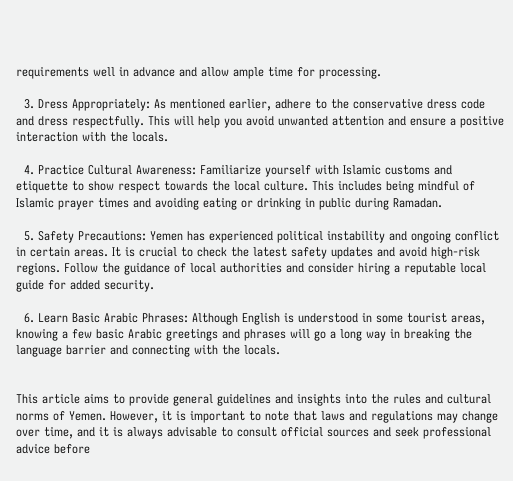requirements well in advance and allow ample time for processing.

  3. Dress Appropriately: As mentioned earlier, adhere to the conservative dress code and dress respectfully. This will help you avoid unwanted attention and ensure a positive interaction with the locals.

  4. Practice Cultural Awareness: Familiarize yourself with Islamic customs and etiquette to show respect towards the local culture. This includes being mindful of Islamic prayer times and avoiding eating or drinking in public during Ramadan.

  5. Safety Precautions: Yemen has experienced political instability and ongoing conflict in certain areas. It is crucial to check the latest safety updates and avoid high-risk regions. Follow the guidance of local authorities and consider hiring a reputable local guide for added security.

  6. Learn Basic Arabic Phrases: Although English is understood in some tourist areas, knowing a few basic Arabic greetings and phrases will go a long way in breaking the language barrier and connecting with the locals.


This article aims to provide general guidelines and insights into the rules and cultural norms of Yemen. However, it is important to note that laws and regulations may change over time, and it is always advisable to consult official sources and seek professional advice before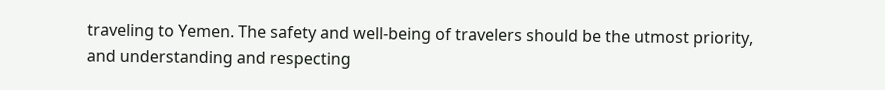traveling to Yemen. The safety and well-being of travelers should be the utmost priority, and understanding and respecting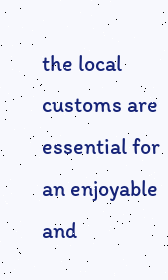the local customs are essential for an enjoyable and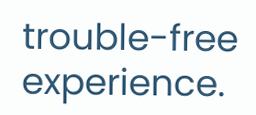trouble-free experience.